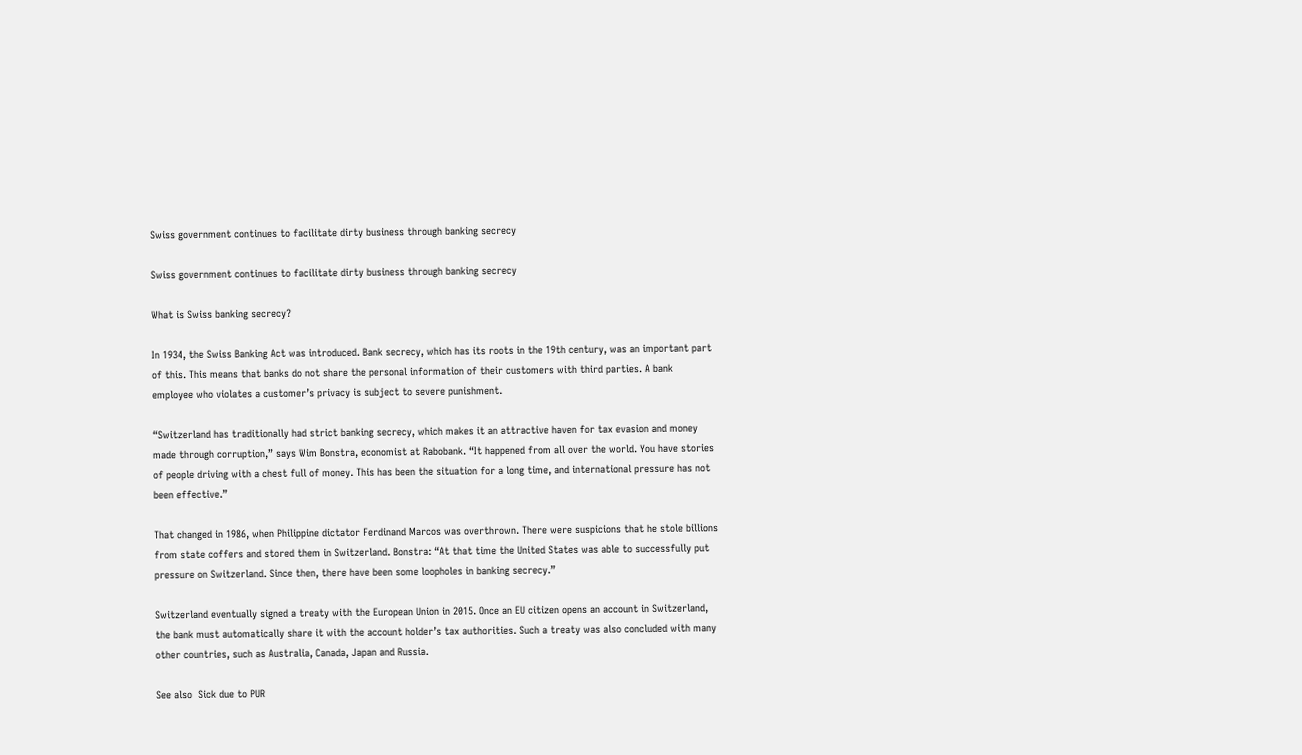Swiss government continues to facilitate dirty business through banking secrecy

Swiss government continues to facilitate dirty business through banking secrecy

What is Swiss banking secrecy?

In 1934, the Swiss Banking Act was introduced. Bank secrecy, which has its roots in the 19th century, was an important part of this. This means that banks do not share the personal information of their customers with third parties. A bank employee who violates a customer’s privacy is subject to severe punishment.

“Switzerland has traditionally had strict banking secrecy, which makes it an attractive haven for tax evasion and money made through corruption,” says Wim Bonstra, economist at Rabobank. “It happened from all over the world. You have stories of people driving with a chest full of money. This has been the situation for a long time, and international pressure has not been effective.”

That changed in 1986, when Philippine dictator Ferdinand Marcos was overthrown. There were suspicions that he stole billions from state coffers and stored them in Switzerland. Bonstra: “At that time the United States was able to successfully put pressure on Switzerland. Since then, there have been some loopholes in banking secrecy.”

Switzerland eventually signed a treaty with the European Union in 2015. Once an EU citizen opens an account in Switzerland, the bank must automatically share it with the account holder’s tax authorities. Such a treaty was also concluded with many other countries, such as Australia, Canada, Japan and Russia.

See also  Sick due to PUR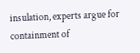insulation, experts argue for containment of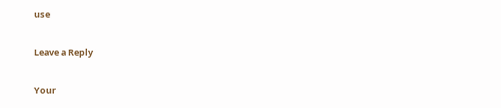use

Leave a Reply

Your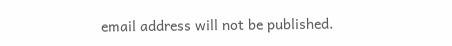email address will not be published.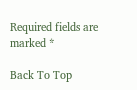Required fields are marked *

Back To Top